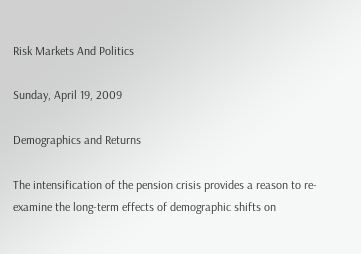Risk Markets And Politics

Sunday, April 19, 2009

Demographics and Returns

The intensification of the pension crisis provides a reason to re-examine the long-term effects of demographic shifts on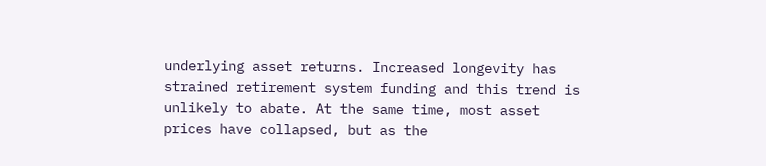underlying asset returns. Increased longevity has strained retirement system funding and this trend is unlikely to abate. At the same time, most asset prices have collapsed, but as the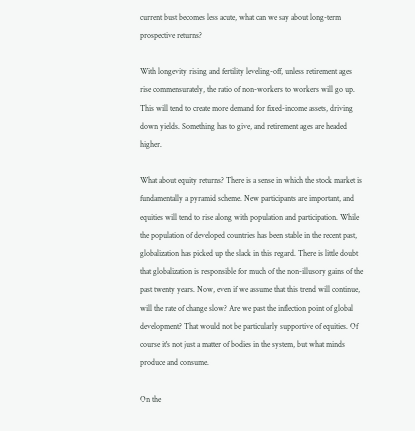current bust becomes less acute, what can we say about long-term prospective returns?

With longevity rising and fertility leveling-off, unless retirement ages rise commensurately, the ratio of non-workers to workers will go up. This will tend to create more demand for fixed-income assets, driving down yields. Something has to give, and retirement ages are headed higher.

What about equity returns? There is a sense in which the stock market is fundamentally a pyramid scheme. New participants are important, and equities will tend to rise along with population and participation. While the population of developed countries has been stable in the recent past, globalization has picked up the slack in this regard. There is little doubt that globalization is responsible for much of the non-illusory gains of the past twenty years. Now, even if we assume that this trend will continue, will the rate of change slow? Are we past the inflection point of global development? That would not be particularly supportive of equities. Of course it's not just a matter of bodies in the system, but what minds produce and consume.

On the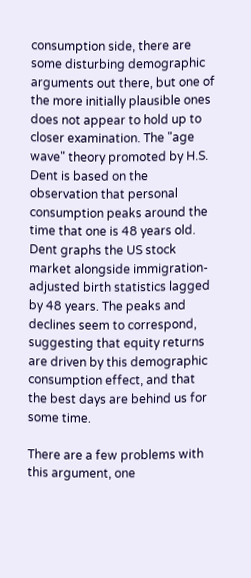consumption side, there are some disturbing demographic arguments out there, but one of the more initially plausible ones does not appear to hold up to closer examination. The "age wave" theory promoted by H.S. Dent is based on the observation that personal consumption peaks around the time that one is 48 years old. Dent graphs the US stock market alongside immigration-adjusted birth statistics lagged by 48 years. The peaks and declines seem to correspond, suggesting that equity returns are driven by this demographic consumption effect, and that the best days are behind us for some time.

There are a few problems with this argument, one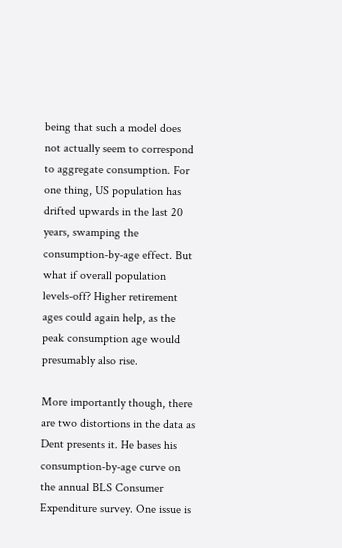being that such a model does not actually seem to correspond to aggregate consumption. For one thing, US population has drifted upwards in the last 20 years, swamping the consumption-by-age effect. But what if overall population levels-off? Higher retirement ages could again help, as the peak consumption age would presumably also rise.

More importantly though, there are two distortions in the data as Dent presents it. He bases his consumption-by-age curve on the annual BLS Consumer Expenditure survey. One issue is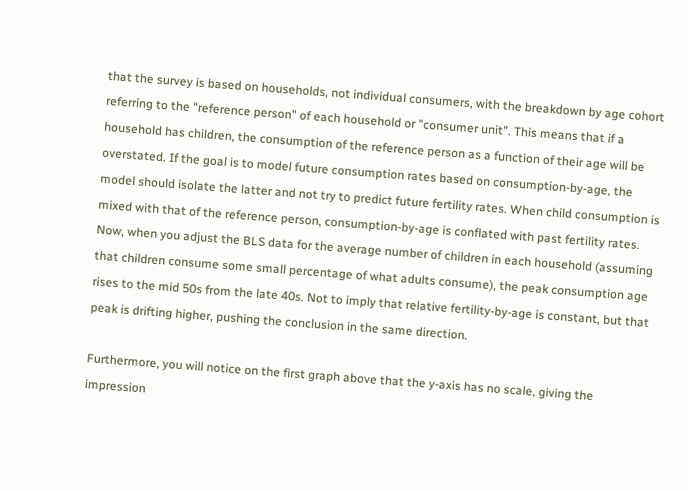that the survey is based on households, not individual consumers, with the breakdown by age cohort referring to the "reference person" of each household or "consumer unit". This means that if a household has children, the consumption of the reference person as a function of their age will be overstated. If the goal is to model future consumption rates based on consumption-by-age, the model should isolate the latter and not try to predict future fertility rates. When child consumption is mixed with that of the reference person, consumption-by-age is conflated with past fertility rates. Now, when you adjust the BLS data for the average number of children in each household (assuming that children consume some small percentage of what adults consume), the peak consumption age rises to the mid 50s from the late 40s. Not to imply that relative fertility-by-age is constant, but that peak is drifting higher, pushing the conclusion in the same direction.

Furthermore, you will notice on the first graph above that the y-axis has no scale, giving the impression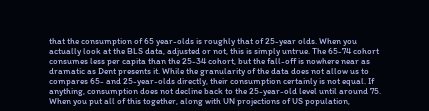that the consumption of 65 year-olds is roughly that of 25-year olds. When you actually look at the BLS data, adjusted or not, this is simply untrue. The 65-74 cohort consumes less per capita than the 25-34 cohort, but the fall-off is nowhere near as dramatic as Dent presents it. While the granularity of the data does not allow us to compares 65- and 25-year-olds directly, their consumption certainly is not equal. If anything, consumption does not decline back to the 25-year-old level until around 75. When you put all of this together, along with UN projections of US population,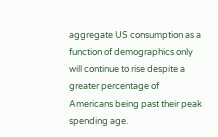aggregate US consumption as a function of demographics only will continue to rise despite a greater percentage of Americans being past their peak spending age.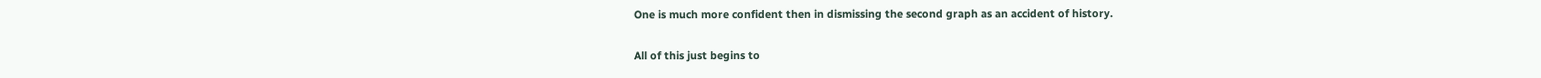One is much more confident then in dismissing the second graph as an accident of history.

All of this just begins to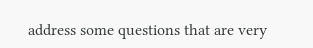address some questions that are very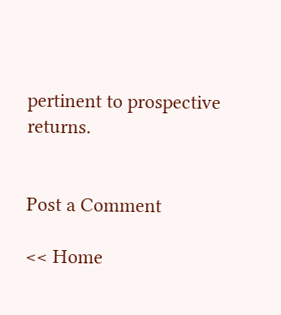pertinent to prospective returns.


Post a Comment

<< Home